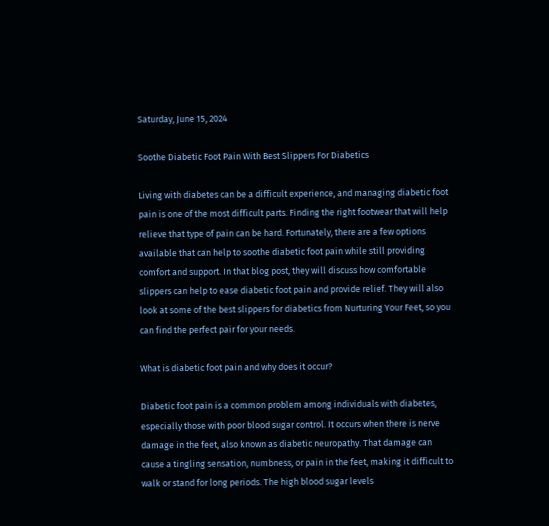Saturday, June 15, 2024

Soothe Diabetic Foot Pain With Best Slippers For Diabetics

Living with diabetes can be a difficult experience, and managing diabetic foot pain is one of the most difficult parts. Finding the right footwear that will help relieve that type of pain can be hard. Fortunately, there are a few options available that can help to soothe diabetic foot pain while still providing comfort and support. In that blog post, they will discuss how comfortable slippers can help to ease diabetic foot pain and provide relief. They will also look at some of the best slippers for diabetics from Nurturing Your Feet, so you can find the perfect pair for your needs.

What is diabetic foot pain and why does it occur?

Diabetic foot pain is a common problem among individuals with diabetes, especially those with poor blood sugar control. It occurs when there is nerve damage in the feet, also known as diabetic neuropathy. That damage can cause a tingling sensation, numbness, or pain in the feet, making it difficult to walk or stand for long periods. The high blood sugar levels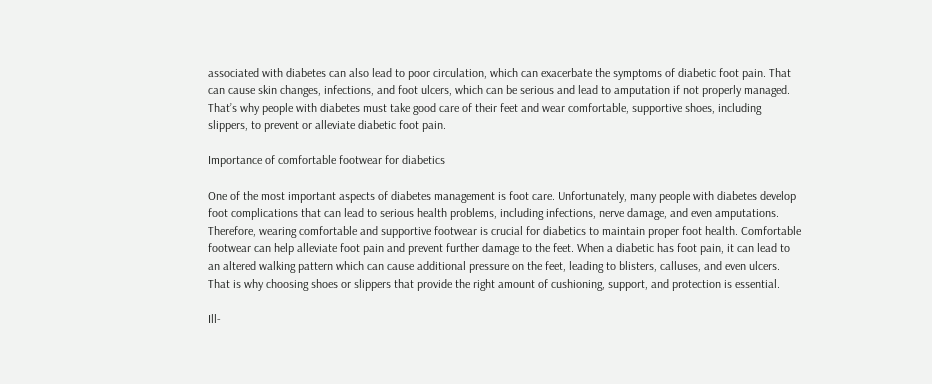associated with diabetes can also lead to poor circulation, which can exacerbate the symptoms of diabetic foot pain. That can cause skin changes, infections, and foot ulcers, which can be serious and lead to amputation if not properly managed. That’s why people with diabetes must take good care of their feet and wear comfortable, supportive shoes, including slippers, to prevent or alleviate diabetic foot pain.

Importance of comfortable footwear for diabetics

One of the most important aspects of diabetes management is foot care. Unfortunately, many people with diabetes develop foot complications that can lead to serious health problems, including infections, nerve damage, and even amputations. Therefore, wearing comfortable and supportive footwear is crucial for diabetics to maintain proper foot health. Comfortable footwear can help alleviate foot pain and prevent further damage to the feet. When a diabetic has foot pain, it can lead to an altered walking pattern which can cause additional pressure on the feet, leading to blisters, calluses, and even ulcers. That is why choosing shoes or slippers that provide the right amount of cushioning, support, and protection is essential.

Ill-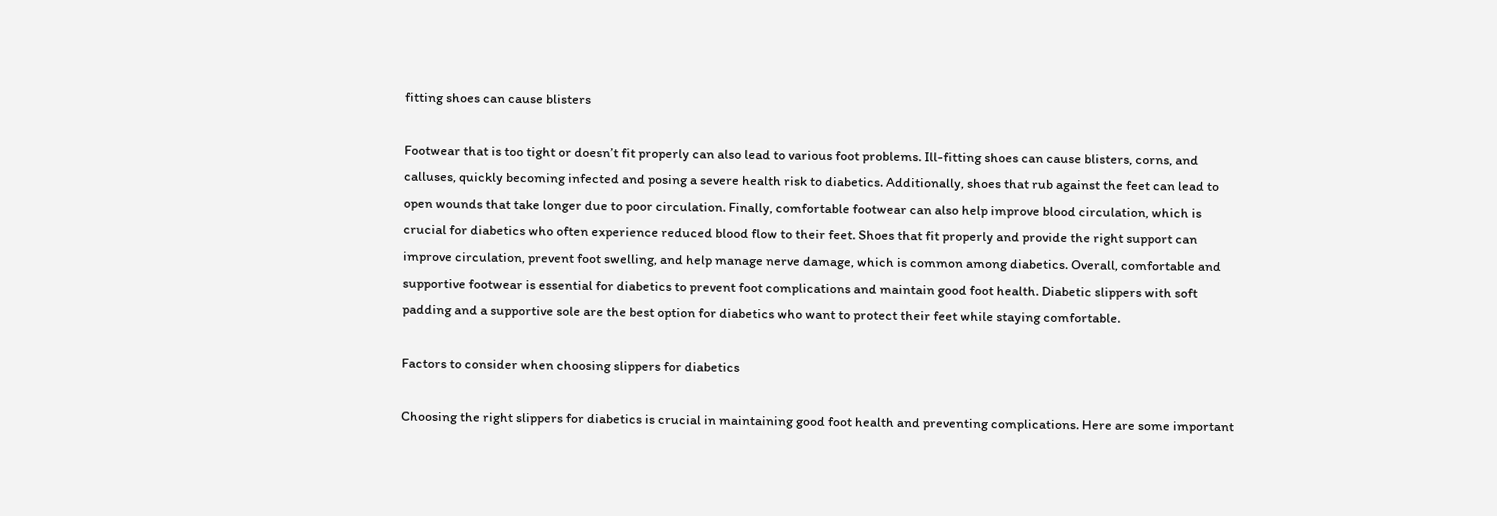fitting shoes can cause blisters

Footwear that is too tight or doesn’t fit properly can also lead to various foot problems. Ill-fitting shoes can cause blisters, corns, and calluses, quickly becoming infected and posing a severe health risk to diabetics. Additionally, shoes that rub against the feet can lead to open wounds that take longer due to poor circulation. Finally, comfortable footwear can also help improve blood circulation, which is crucial for diabetics who often experience reduced blood flow to their feet. Shoes that fit properly and provide the right support can improve circulation, prevent foot swelling, and help manage nerve damage, which is common among diabetics. Overall, comfortable and supportive footwear is essential for diabetics to prevent foot complications and maintain good foot health. Diabetic slippers with soft padding and a supportive sole are the best option for diabetics who want to protect their feet while staying comfortable.

Factors to consider when choosing slippers for diabetics

Choosing the right slippers for diabetics is crucial in maintaining good foot health and preventing complications. Here are some important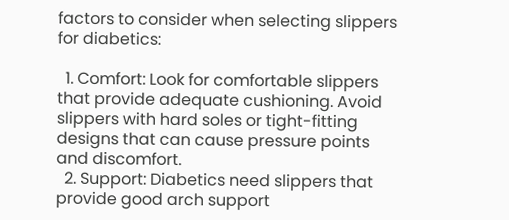factors to consider when selecting slippers for diabetics:

  1. Comfort: Look for comfortable slippers that provide adequate cushioning. Avoid slippers with hard soles or tight-fitting designs that can cause pressure points and discomfort.
  2. Support: Diabetics need slippers that provide good arch support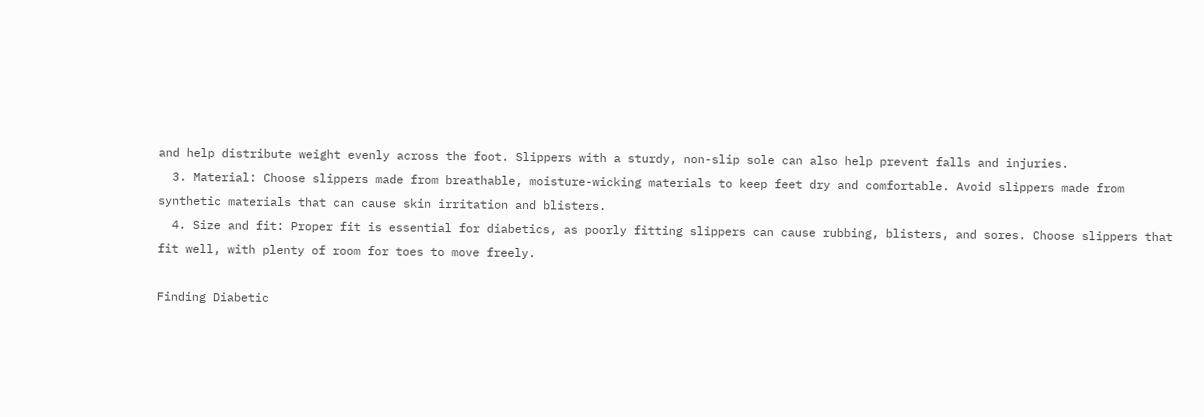and help distribute weight evenly across the foot. Slippers with a sturdy, non-slip sole can also help prevent falls and injuries.
  3. Material: Choose slippers made from breathable, moisture-wicking materials to keep feet dry and comfortable. Avoid slippers made from synthetic materials that can cause skin irritation and blisters.
  4. Size and fit: Proper fit is essential for diabetics, as poorly fitting slippers can cause rubbing, blisters, and sores. Choose slippers that fit well, with plenty of room for toes to move freely.

Finding Diabetic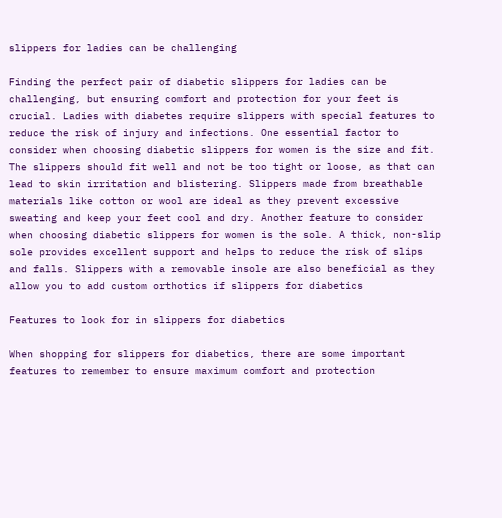slippers for ladies can be challenging

Finding the perfect pair of diabetic slippers for ladies can be challenging, but ensuring comfort and protection for your feet is crucial. Ladies with diabetes require slippers with special features to reduce the risk of injury and infections. One essential factor to consider when choosing diabetic slippers for women is the size and fit. The slippers should fit well and not be too tight or loose, as that can lead to skin irritation and blistering. Slippers made from breathable materials like cotton or wool are ideal as they prevent excessive sweating and keep your feet cool and dry. Another feature to consider when choosing diabetic slippers for women is the sole. A thick, non-slip sole provides excellent support and helps to reduce the risk of slips and falls. Slippers with a removable insole are also beneficial as they allow you to add custom orthotics if slippers for diabetics

Features to look for in slippers for diabetics

When shopping for slippers for diabetics, there are some important features to remember to ensure maximum comfort and protection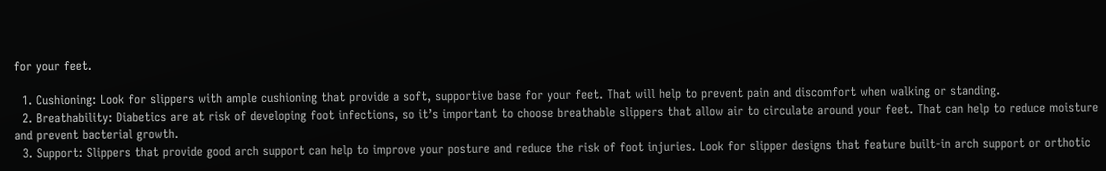for your feet.

  1. Cushioning: Look for slippers with ample cushioning that provide a soft, supportive base for your feet. That will help to prevent pain and discomfort when walking or standing.
  2. Breathability: Diabetics are at risk of developing foot infections, so it’s important to choose breathable slippers that allow air to circulate around your feet. That can help to reduce moisture and prevent bacterial growth.
  3. Support: Slippers that provide good arch support can help to improve your posture and reduce the risk of foot injuries. Look for slipper designs that feature built-in arch support or orthotic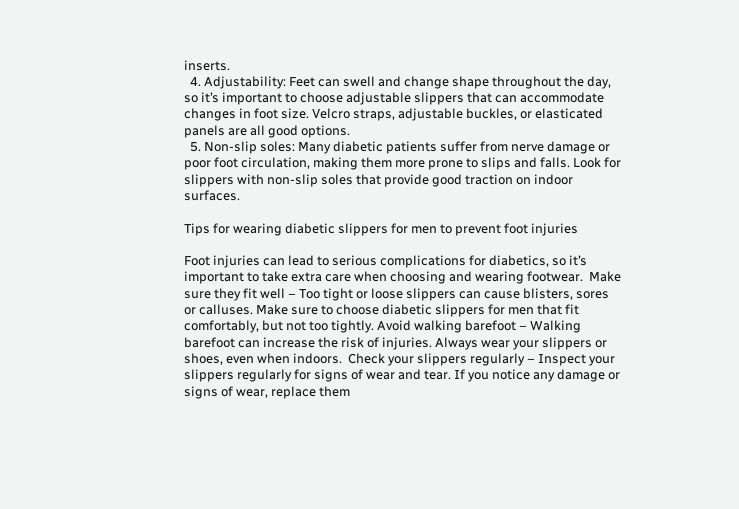inserts.
  4. Adjustability: Feet can swell and change shape throughout the day, so it’s important to choose adjustable slippers that can accommodate changes in foot size. Velcro straps, adjustable buckles, or elasticated panels are all good options.
  5. Non-slip soles: Many diabetic patients suffer from nerve damage or poor foot circulation, making them more prone to slips and falls. Look for slippers with non-slip soles that provide good traction on indoor surfaces.

Tips for wearing diabetic slippers for men to prevent foot injuries

Foot injuries can lead to serious complications for diabetics, so it’s important to take extra care when choosing and wearing footwear.  Make sure they fit well – Too tight or loose slippers can cause blisters, sores or calluses. Make sure to choose diabetic slippers for men that fit comfortably, but not too tightly. Avoid walking barefoot – Walking barefoot can increase the risk of injuries. Always wear your slippers or shoes, even when indoors.  Check your slippers regularly – Inspect your slippers regularly for signs of wear and tear. If you notice any damage or signs of wear, replace them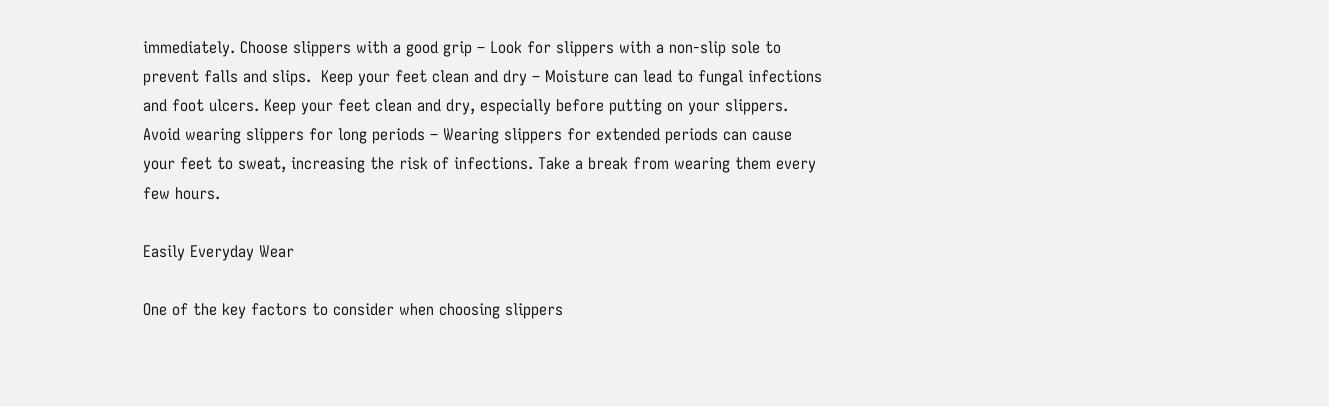immediately. Choose slippers with a good grip – Look for slippers with a non-slip sole to prevent falls and slips.  Keep your feet clean and dry – Moisture can lead to fungal infections and foot ulcers. Keep your feet clean and dry, especially before putting on your slippers. Avoid wearing slippers for long periods – Wearing slippers for extended periods can cause your feet to sweat, increasing the risk of infections. Take a break from wearing them every few hours.

Easily Everyday Wear

One of the key factors to consider when choosing slippers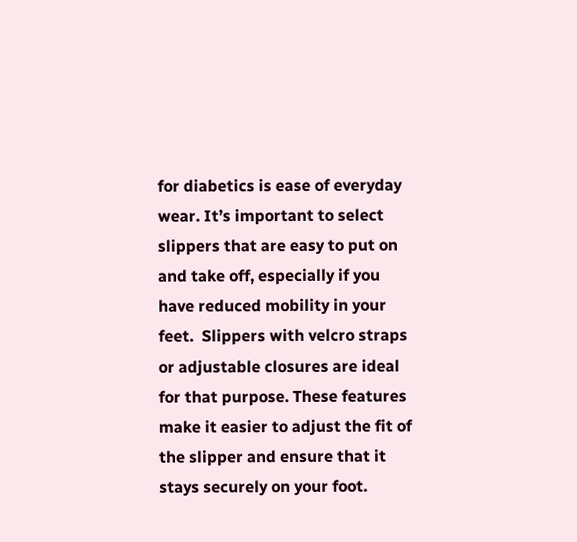for diabetics is ease of everyday wear. It’s important to select slippers that are easy to put on and take off, especially if you have reduced mobility in your feet.  Slippers with velcro straps or adjustable closures are ideal for that purpose. These features make it easier to adjust the fit of the slipper and ensure that it stays securely on your foot.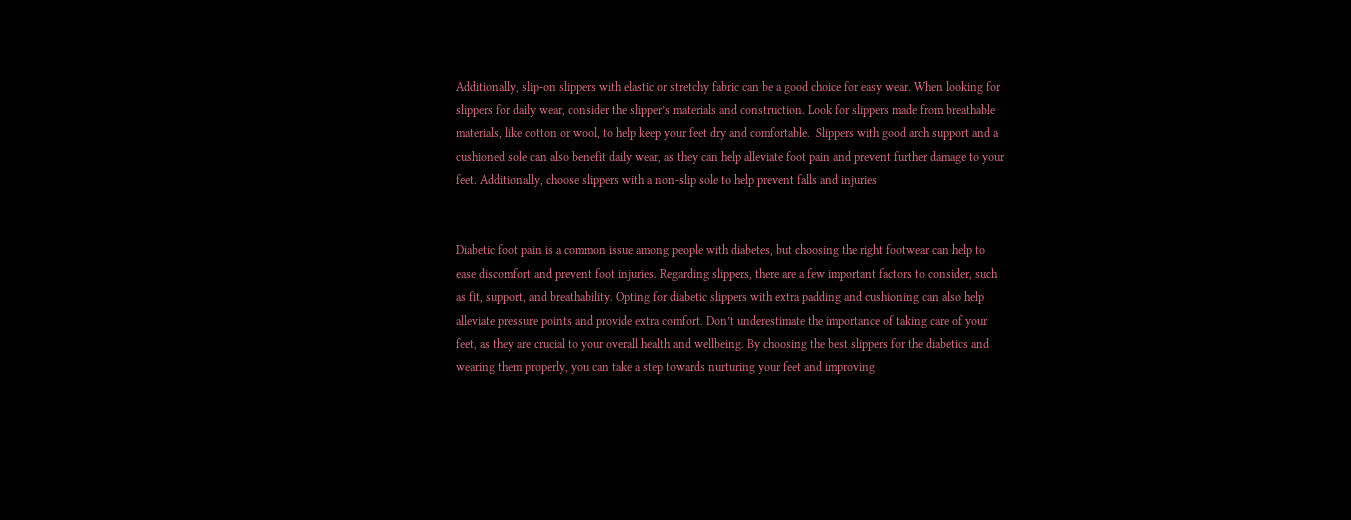Additionally, slip-on slippers with elastic or stretchy fabric can be a good choice for easy wear. When looking for slippers for daily wear, consider the slipper’s materials and construction. Look for slippers made from breathable materials, like cotton or wool, to help keep your feet dry and comfortable.  Slippers with good arch support and a cushioned sole can also benefit daily wear, as they can help alleviate foot pain and prevent further damage to your feet. Additionally, choose slippers with a non-slip sole to help prevent falls and injuries


Diabetic foot pain is a common issue among people with diabetes, but choosing the right footwear can help to ease discomfort and prevent foot injuries. Regarding slippers, there are a few important factors to consider, such as fit, support, and breathability. Opting for diabetic slippers with extra padding and cushioning can also help alleviate pressure points and provide extra comfort. Don’t underestimate the importance of taking care of your feet, as they are crucial to your overall health and wellbeing. By choosing the best slippers for the diabetics and wearing them properly, you can take a step towards nurturing your feet and improving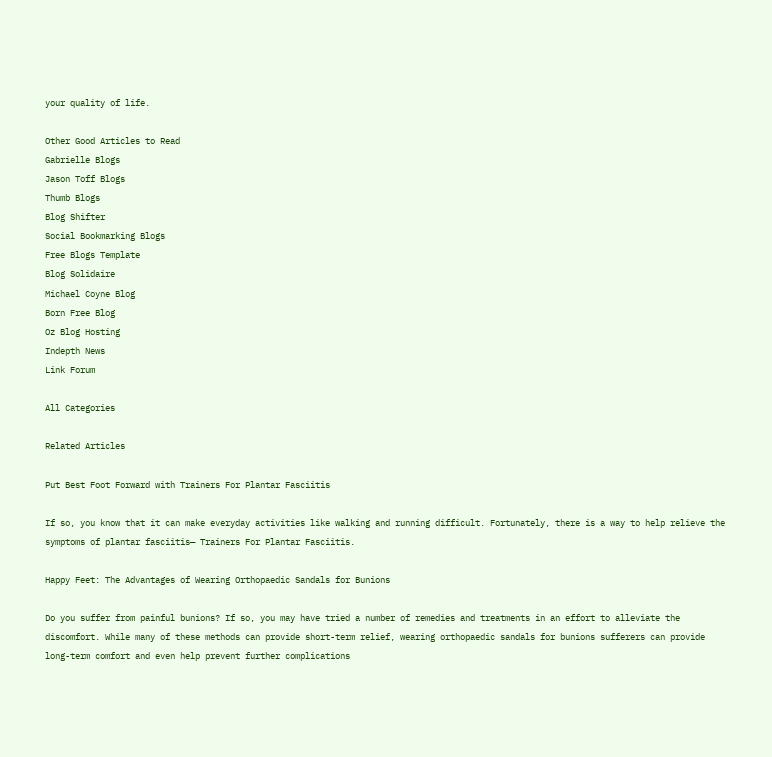your quality of life.

Other Good Articles to Read
Gabrielle Blogs
Jason Toff Blogs
Thumb Blogs
Blog Shifter
Social Bookmarking Blogs
Free Blogs Template
Blog Solidaire
Michael Coyne Blog
Born Free Blog
Oz Blog Hosting
Indepth News
Link Forum

All Categories

Related Articles

Put Best Foot Forward with Trainers For Plantar Fasciitis

If so, you know that it can make everyday activities like walking and running difficult. Fortunately, there is a way to help relieve the symptoms of plantar fasciitis— Trainers For Plantar Fasciitis.

Happy Feet: The Advantages of Wearing Orthopaedic Sandals for Bunions

Do you suffer from painful bunions? If so, you may have tried a number of remedies and treatments in an effort to alleviate the discomfort. While many of these methods can provide short-term relief, wearing orthopaedic sandals for bunions sufferers can provide long-term comfort and even help prevent further complications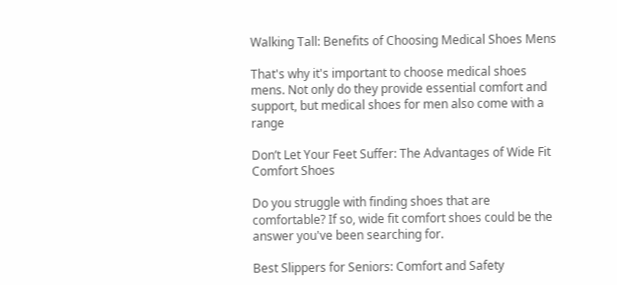Walking Tall: Benefits of Choosing Medical Shoes Mens

That's why it's important to choose medical shoes mens. Not only do they provide essential comfort and support, but medical shoes for men also come with a range

Don’t Let Your Feet Suffer: The Advantages of Wide Fit Comfort Shoes

Do you struggle with finding shoes that are comfortable? If so, wide fit comfort shoes could be the answer you've been searching for.

Best Slippers for Seniors: Comfort and Safety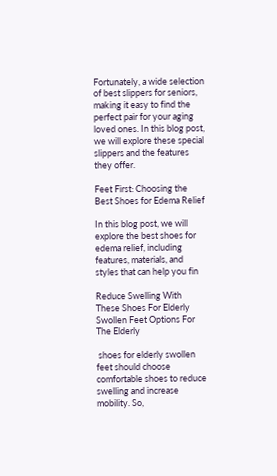Fortunately, a wide selection of best slippers for seniors, making it easy to find the perfect pair for your aging loved ones. In this blog post, we will explore these special slippers and the features they offer.

Feet First: Choosing the Best Shoes for Edema Relief

In this blog post, we will explore the best shoes for edema relief, including features, materials, and styles that can help you fin

Reduce Swelling With These Shoes For Elderly Swollen Feet Options For The Elderly

 shoes for elderly swollen feet should choose comfortable shoes to reduce swelling and increase mobility. So,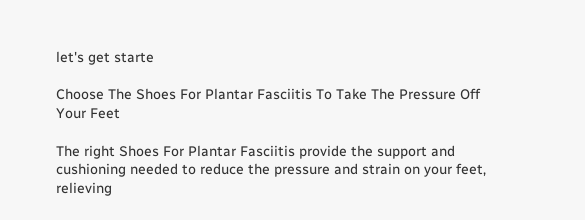let's get starte

Choose The Shoes For Plantar Fasciitis To Take The Pressure Off Your Feet

The right Shoes For Plantar Fasciitis provide the support and cushioning needed to reduce the pressure and strain on your feet, relieving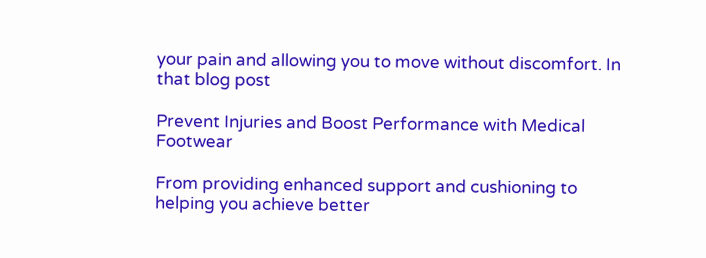your pain and allowing you to move without discomfort. In that blog post

Prevent Injuries and Boost Performance with Medical Footwear

From providing enhanced support and cushioning to helping you achieve better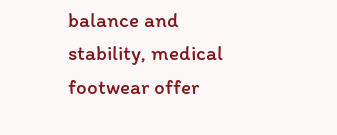balance and stability, medical footwear offer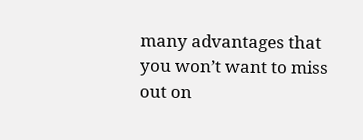many advantages that you won’t want to miss out on